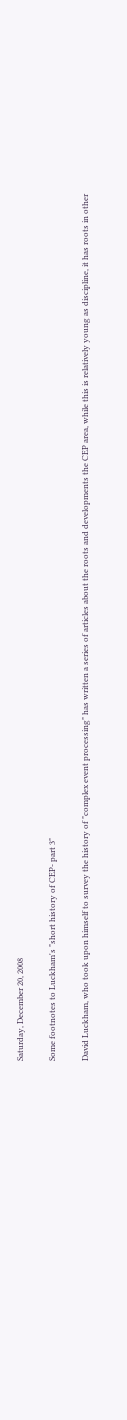Saturday, December 20, 2008

Some footnotes to Luckham's "short history of CEP- part 3"

David Luckham, who took upon himself to survey the history of "complex event processing" has written a series of articles about the roots and developments the CEP area, while this is relatively young as discipline, it has roots in other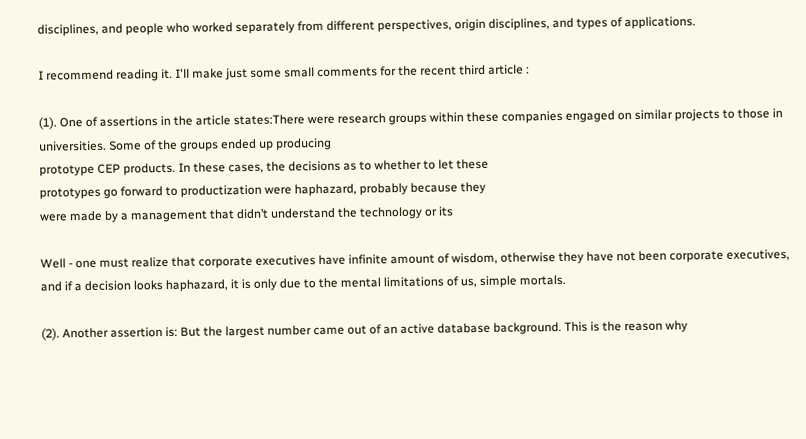disciplines, and people who worked separately from different perspectives, origin disciplines, and types of applications.

I recommend reading it. I'll make just some small comments for the recent third article :

(1). One of assertions in the article states:There were research groups within these companies engaged on similar projects to those in universities. Some of the groups ended up producing
prototype CEP products. In these cases, the decisions as to whether to let these
prototypes go forward to productization were haphazard, probably because they
were made by a management that didn’t understand the technology or its

Well - one must realize that corporate executives have infinite amount of wisdom, otherwise they have not been corporate executives, and if a decision looks haphazard, it is only due to the mental limitations of us, simple mortals.

(2). Another assertion is: But the largest number came out of an active database background. This is the reason why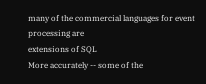many of the commercial languages for event processing are
extensions of SQL
More accurately -- some of the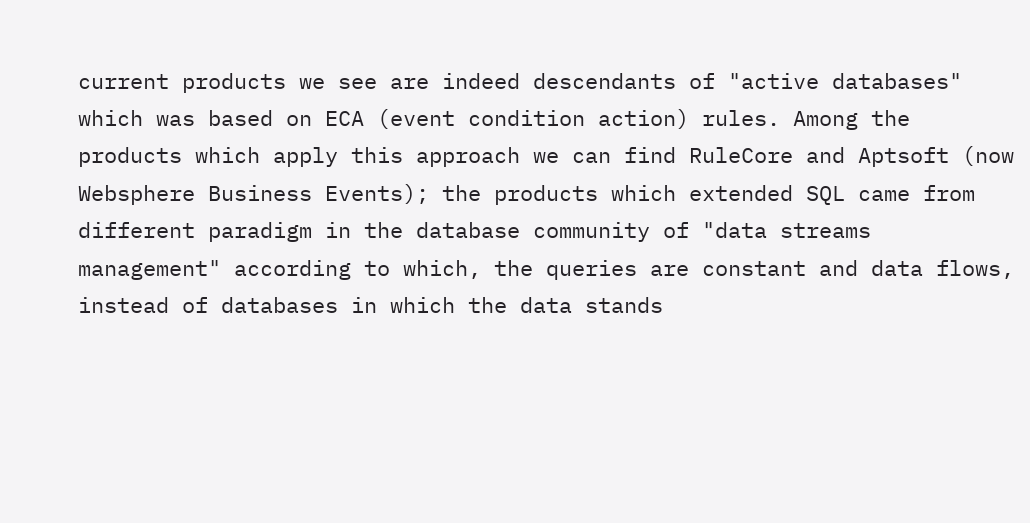current products we see are indeed descendants of "active databases" which was based on ECA (event condition action) rules. Among the products which apply this approach we can find RuleCore and Aptsoft (now Websphere Business Events); the products which extended SQL came from different paradigm in the database community of "data streams management" according to which, the queries are constant and data flows, instead of databases in which the data stands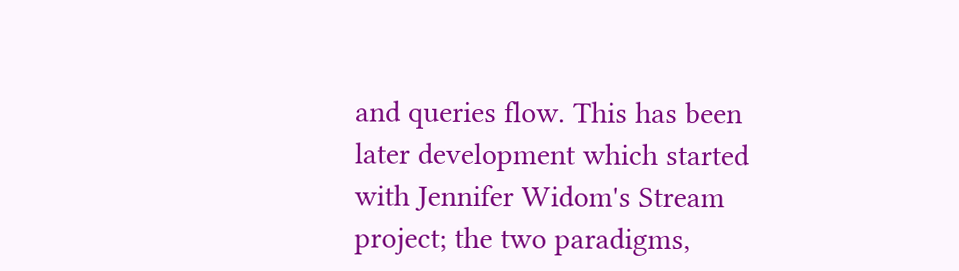and queries flow. This has been later development which started with Jennifer Widom's Stream project; the two paradigms,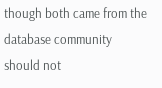though both came from the database community should not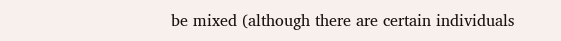be mixed (although there are certain individuals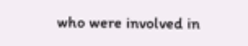who were involved in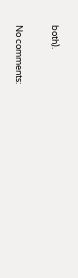both).

No comments: